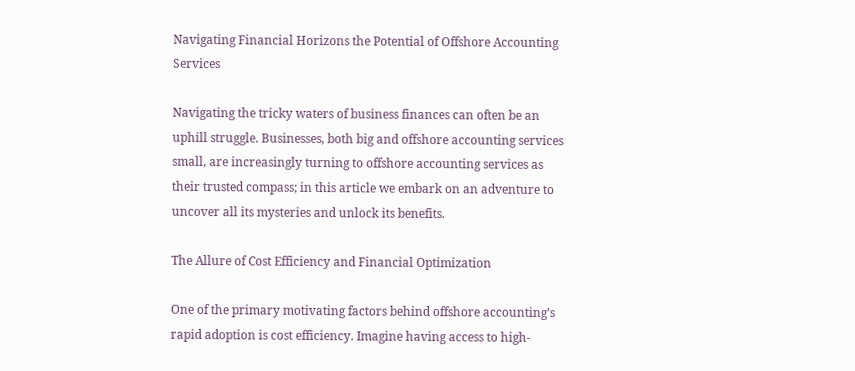Navigating Financial Horizons the Potential of Offshore Accounting Services

Navigating the tricky waters of business finances can often be an uphill struggle. Businesses, both big and offshore accounting services small, are increasingly turning to offshore accounting services as their trusted compass; in this article we embark on an adventure to uncover all its mysteries and unlock its benefits.

The Allure of Cost Efficiency and Financial Optimization

One of the primary motivating factors behind offshore accounting’s rapid adoption is cost efficiency. Imagine having access to high-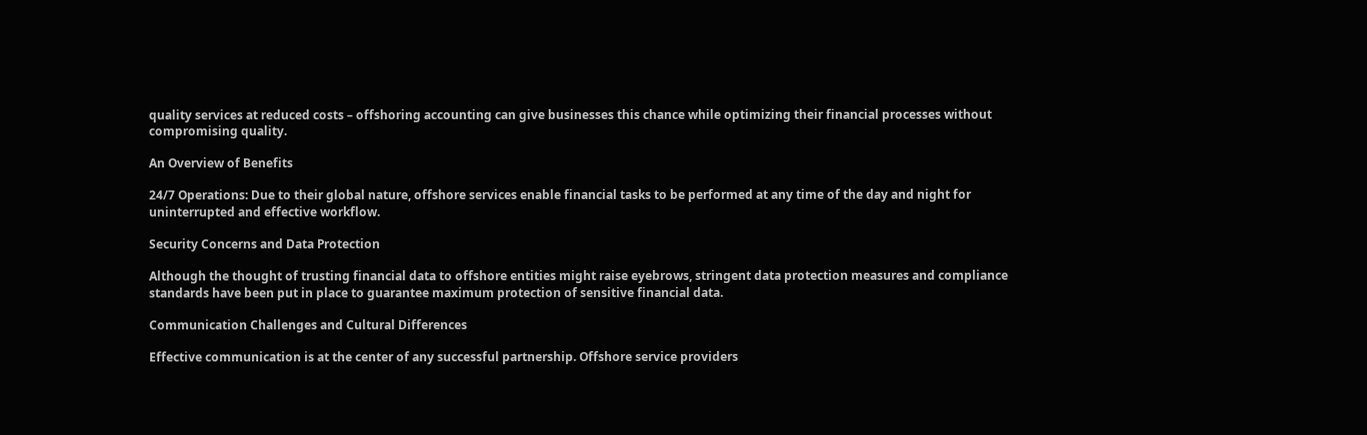quality services at reduced costs – offshoring accounting can give businesses this chance while optimizing their financial processes without compromising quality.

An Overview of Benefits

24/7 Operations: Due to their global nature, offshore services enable financial tasks to be performed at any time of the day and night for uninterrupted and effective workflow.

Security Concerns and Data Protection

Although the thought of trusting financial data to offshore entities might raise eyebrows, stringent data protection measures and compliance standards have been put in place to guarantee maximum protection of sensitive financial data.

Communication Challenges and Cultural Differences

Effective communication is at the center of any successful partnership. Offshore service providers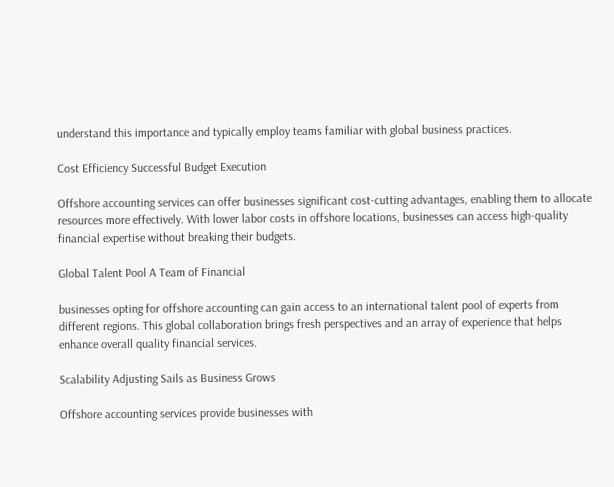understand this importance and typically employ teams familiar with global business practices.

Cost Efficiency Successful Budget Execution

Offshore accounting services can offer businesses significant cost-cutting advantages, enabling them to allocate resources more effectively. With lower labor costs in offshore locations, businesses can access high-quality financial expertise without breaking their budgets.

Global Talent Pool A Team of Financial

businesses opting for offshore accounting can gain access to an international talent pool of experts from different regions. This global collaboration brings fresh perspectives and an array of experience that helps enhance overall quality financial services.

Scalability Adjusting Sails as Business Grows

Offshore accounting services provide businesses with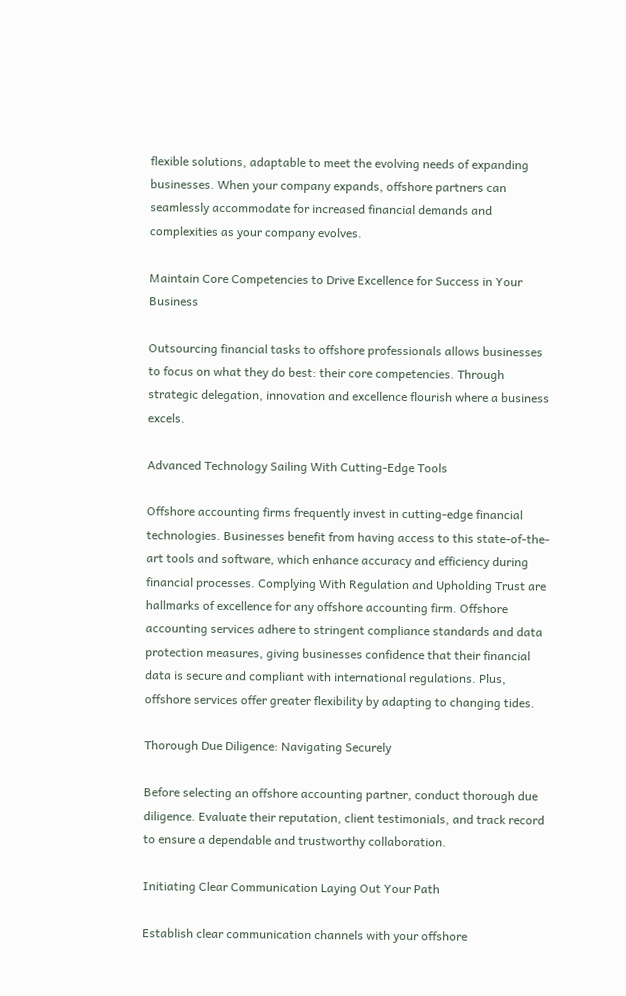flexible solutions, adaptable to meet the evolving needs of expanding businesses. When your company expands, offshore partners can seamlessly accommodate for increased financial demands and complexities as your company evolves.

Maintain Core Competencies to Drive Excellence for Success in Your Business

Outsourcing financial tasks to offshore professionals allows businesses to focus on what they do best: their core competencies. Through strategic delegation, innovation and excellence flourish where a business excels.

Advanced Technology Sailing With Cutting-Edge Tools

Offshore accounting firms frequently invest in cutting-edge financial technologies. Businesses benefit from having access to this state-of-the-art tools and software, which enhance accuracy and efficiency during financial processes. Complying With Regulation and Upholding Trust are hallmarks of excellence for any offshore accounting firm. Offshore accounting services adhere to stringent compliance standards and data protection measures, giving businesses confidence that their financial data is secure and compliant with international regulations. Plus, offshore services offer greater flexibility by adapting to changing tides.

Thorough Due Diligence: Navigating Securely

Before selecting an offshore accounting partner, conduct thorough due diligence. Evaluate their reputation, client testimonials, and track record to ensure a dependable and trustworthy collaboration.

Initiating Clear Communication Laying Out Your Path

Establish clear communication channels with your offshore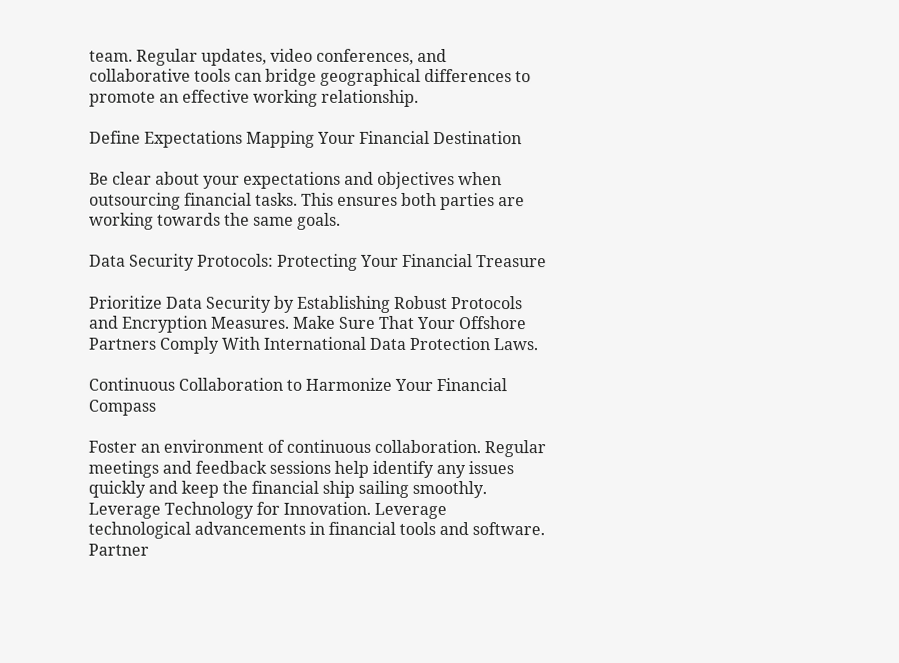team. Regular updates, video conferences, and collaborative tools can bridge geographical differences to promote an effective working relationship.

Define Expectations Mapping Your Financial Destination

Be clear about your expectations and objectives when outsourcing financial tasks. This ensures both parties are working towards the same goals.

Data Security Protocols: Protecting Your Financial Treasure

Prioritize Data Security by Establishing Robust Protocols and Encryption Measures. Make Sure That Your Offshore Partners Comply With International Data Protection Laws.

Continuous Collaboration to Harmonize Your Financial Compass

Foster an environment of continuous collaboration. Regular meetings and feedback sessions help identify any issues quickly and keep the financial ship sailing smoothly. Leverage Technology for Innovation. Leverage technological advancements in financial tools and software. Partner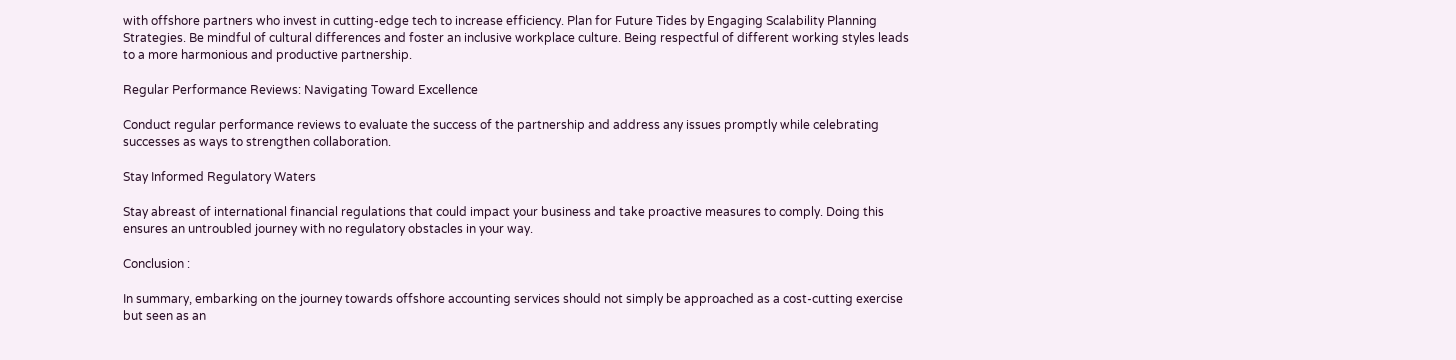with offshore partners who invest in cutting-edge tech to increase efficiency. Plan for Future Tides by Engaging Scalability Planning Strategies. Be mindful of cultural differences and foster an inclusive workplace culture. Being respectful of different working styles leads to a more harmonious and productive partnership.

Regular Performance Reviews: Navigating Toward Excellence

Conduct regular performance reviews to evaluate the success of the partnership and address any issues promptly while celebrating successes as ways to strengthen collaboration.

Stay Informed Regulatory Waters

Stay abreast of international financial regulations that could impact your business and take proactive measures to comply. Doing this ensures an untroubled journey with no regulatory obstacles in your way.

Conclusion :

In summary, embarking on the journey towards offshore accounting services should not simply be approached as a cost-cutting exercise but seen as an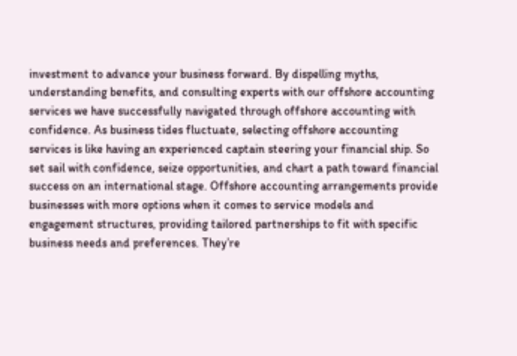investment to advance your business forward. By dispelling myths, understanding benefits, and consulting experts with our offshore accounting services we have successfully navigated through offshore accounting with confidence. As business tides fluctuate, selecting offshore accounting services is like having an experienced captain steering your financial ship. So set sail with confidence, seize opportunities, and chart a path toward financial success on an international stage. Offshore accounting arrangements provide businesses with more options when it comes to service models and engagement structures, providing tailored partnerships to fit with specific business needs and preferences. They’re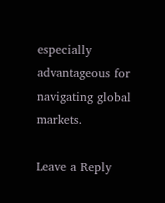especially advantageous for navigating global markets.

Leave a Reply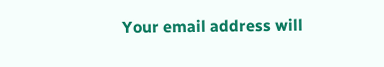Your email address will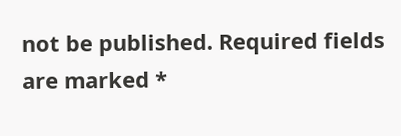not be published. Required fields are marked *